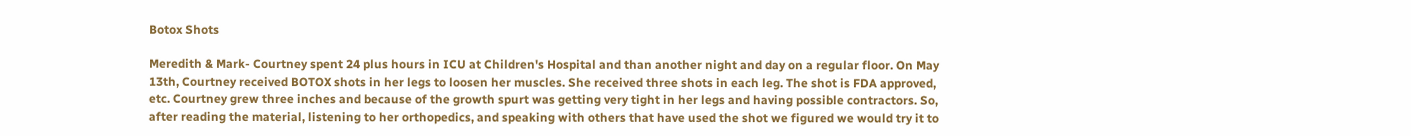Botox Shots

Meredith & Mark- Courtney spent 24 plus hours in ICU at Children's Hospital and than another night and day on a regular floor. On May 13th, Courtney received BOTOX shots in her legs to loosen her muscles. She received three shots in each leg. The shot is FDA approved, etc. Courtney grew three inches and because of the growth spurt was getting very tight in her legs and having possible contractors. So, after reading the material, listening to her orthopedics, and speaking with others that have used the shot we figured we would try it to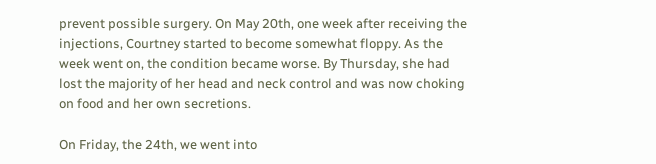prevent possible surgery. On May 20th, one week after receiving the injections, Courtney started to become somewhat floppy. As the week went on, the condition became worse. By Thursday, she had lost the majority of her head and neck control and was now choking on food and her own secretions.

On Friday, the 24th, we went into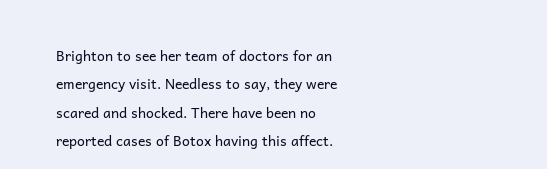Brighton to see her team of doctors for an emergency visit. Needless to say, they were scared and shocked. There have been no reported cases of Botox having this affect.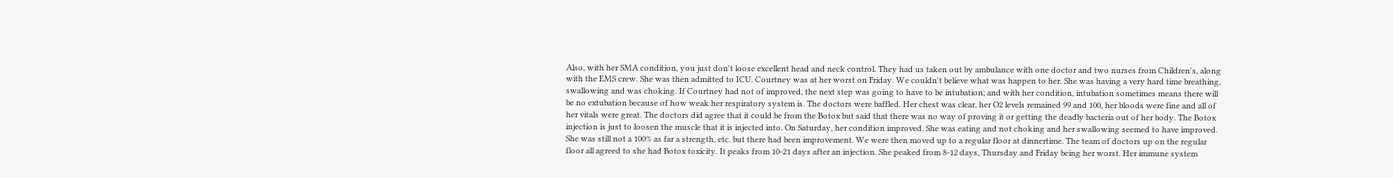Also, with her SMA condition, you just don't loose excellent head and neck control. They had us taken out by ambulance with one doctor and two nurses from Children's, along with the EMS crew. She was then admitted to ICU. Courtney was at her worst on Friday. We couldn't believe what was happen to her. She was having a very hard time breathing, swallowing and was choking. If Courtney had not of improved, the next step was going to have to be intubation; and with her condition, intubation sometimes means there will be no extubation because of how weak her respiratory system is. The doctors were baffled. Her chest was clear, her O2 levels remained 99 and 100, her bloods were fine and all of her vitals were great. The doctors did agree that it could be from the Botox but said that there was no way of proving it or getting the deadly bacteria out of her body. The Botox injection is just to loosen the muscle that it is injected into. On Saturday, her condition improved. She was eating and not choking and her swallowing seemed to have improved. She was still not a 100% as far a strength, etc. but there had been improvement. We were then moved up to a regular floor at dinnertime. The team of doctors up on the regular floor all agreed to she had Botox toxicity. It peaks from 10-21 days after an injection. She peaked from 8-12 days, Thursday and Friday being her worst. Her immune system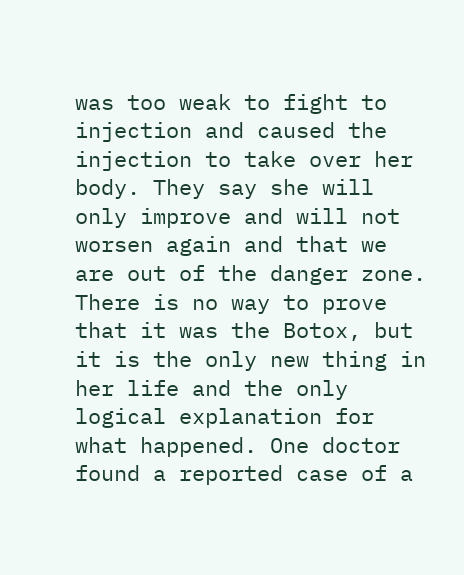was too weak to fight to injection and caused the injection to take over her body. They say she will only improve and will not worsen again and that we are out of the danger zone. There is no way to prove that it was the Botox, but it is the only new thing in her life and the only logical explanation for what happened. One doctor found a reported case of a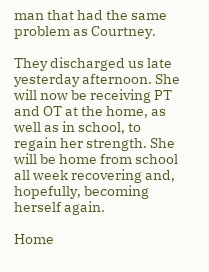man that had the same problem as Courtney.

They discharged us late yesterday afternoon. She will now be receiving PT and OT at the home, as well as in school, to regain her strength. She will be home from school all week recovering and, hopefully, becoming herself again.

Home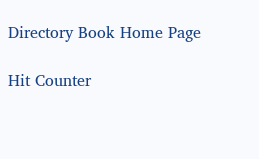Directory Book Home Page

Hit Counter